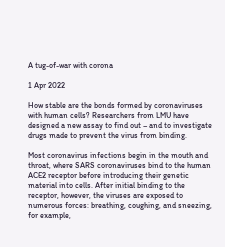A tug-of-war with corona

1 Apr 2022

How stable are the bonds formed by coronaviruses with human cells? Researchers from LMU have designed a new assay to find out – and to investigate drugs made to prevent the virus from binding.

Most coronavirus infections begin in the mouth and throat, where SARS coronaviruses bind to the human ACE2 receptor before introducing their genetic material into cells. After initial binding to the receptor, however, the viruses are exposed to numerous forces: breathing, coughing, and sneezing, for example,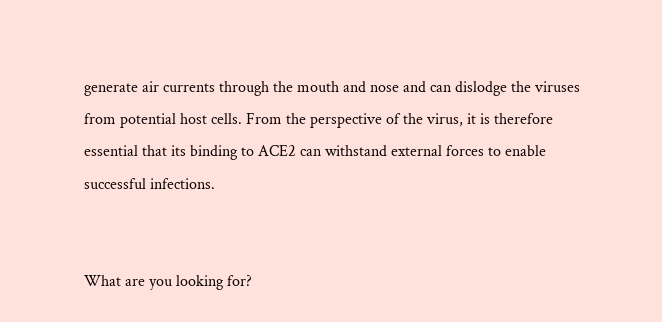generate air currents through the mouth and nose and can dislodge the viruses from potential host cells. From the perspective of the virus, it is therefore essential that its binding to ACE2 can withstand external forces to enable successful infections.


What are you looking for?